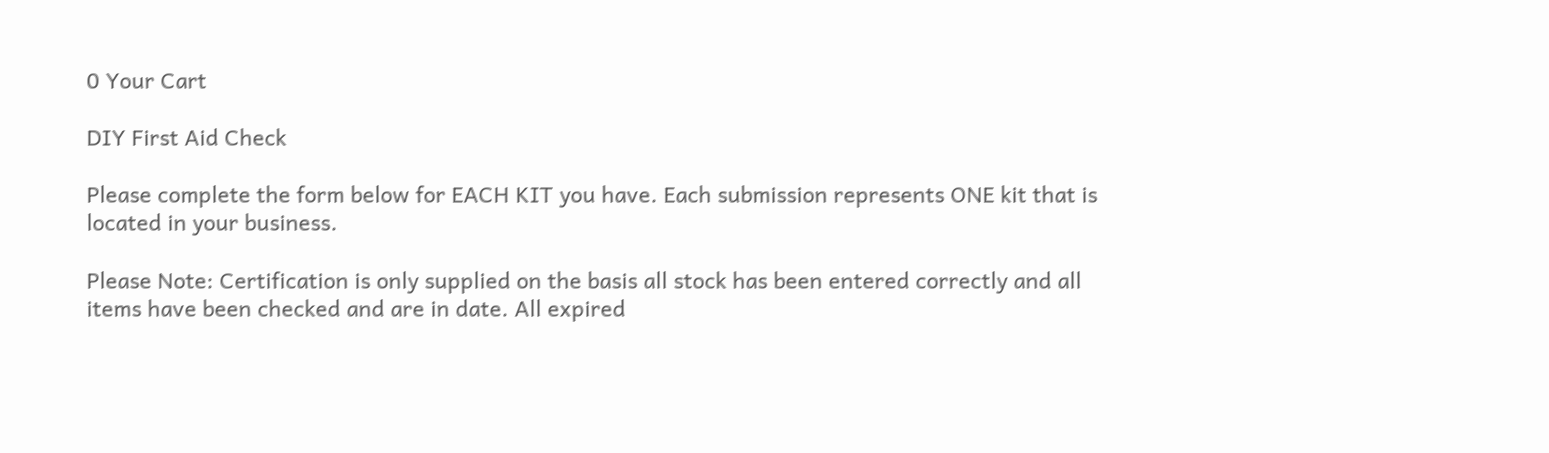0 Your Cart

DIY First Aid Check

Please complete the form below for EACH KIT you have. Each submission represents ONE kit that is located in your business.

Please Note: Certification is only supplied on the basis all stock has been entered correctly and all items have been checked and are in date. All expired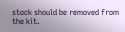stock should be removed from the kit.